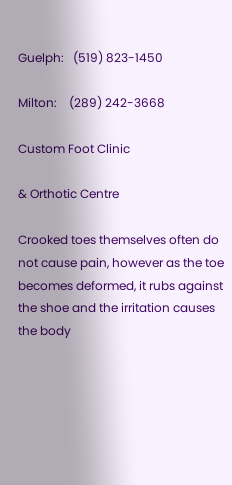Guelph:   (519) 823-1450

Milton:    (289) 242-3668

Custom Foot Clinic

& Orthotic Centre

Crooked toes themselves often do not cause pain, however as the toe becomes deformed, it rubs against the shoe and the irritation causes the body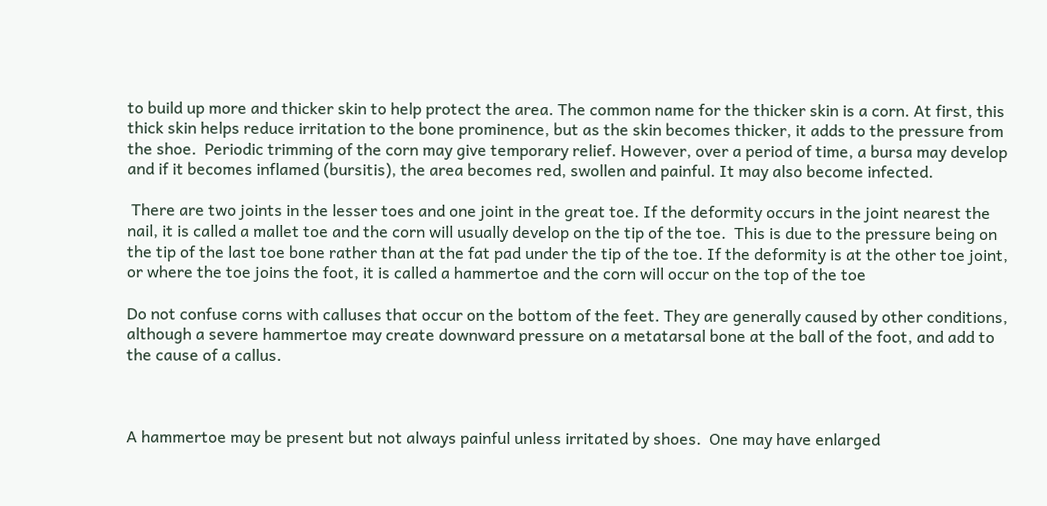to build up more and thicker skin to help protect the area. The common name for the thicker skin is a corn. At first, this thick skin helps reduce irritation to the bone prominence, but as the skin becomes thicker, it adds to the pressure from the shoe.  Periodic trimming of the corn may give temporary relief. However, over a period of time, a bursa may develop and if it becomes inflamed (bursitis), the area becomes red, swollen and painful. It may also become infected.

 There are two joints in the lesser toes and one joint in the great toe. If the deformity occurs in the joint nearest the nail, it is called a mallet toe and the corn will usually develop on the tip of the toe.  This is due to the pressure being on the tip of the last toe bone rather than at the fat pad under the tip of the toe. If the deformity is at the other toe joint, or where the toe joins the foot, it is called a hammertoe and the corn will occur on the top of the toe

Do not confuse corns with calluses that occur on the bottom of the feet. They are generally caused by other conditions, although a severe hammertoe may create downward pressure on a metatarsal bone at the ball of the foot, and add to the cause of a callus.



A hammertoe may be present but not always painful unless irritated by shoes.  One may have enlarged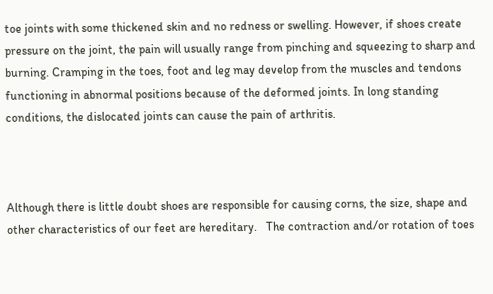toe joints with some thickened skin and no redness or swelling. However, if shoes create pressure on the joint, the pain will usually range from pinching and squeezing to sharp and burning. Cramping in the toes, foot and leg may develop from the muscles and tendons functioning in abnormal positions because of the deformed joints. In long standing conditions, the dislocated joints can cause the pain of arthritis.



Although there is little doubt shoes are responsible for causing corns, the size, shape and other characteristics of our feet are hereditary.   The contraction and/or rotation of toes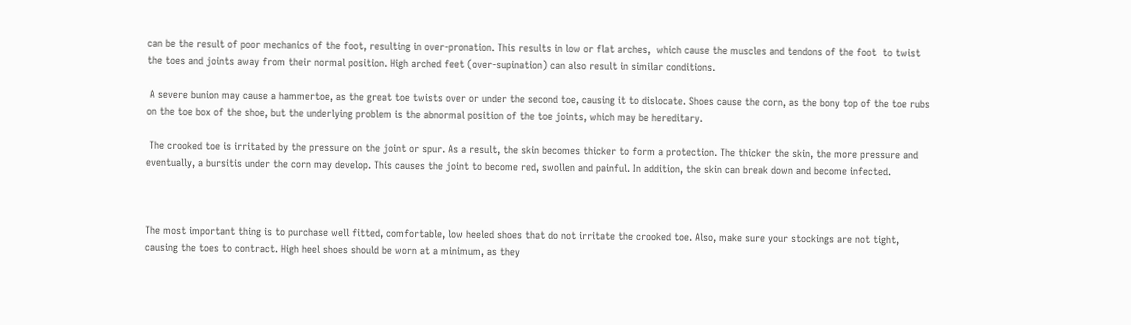can be the result of poor mechanics of the foot, resulting in over‑pronation. This results in low or flat arches,  which cause the muscles and tendons of the foot  to twist the toes and joints away from their normal position. High arched feet (over‑supination) can also result in similar conditions.

 A severe bunion may cause a hammertoe, as the great toe twists over or under the second toe, causing it to dislocate. Shoes cause the corn, as the bony top of the toe rubs on the toe box of the shoe, but the underlying problem is the abnormal position of the toe joints, which may be hereditary.

 The crooked toe is irritated by the pressure on the joint or spur. As a result, the skin becomes thicker to form a protection. The thicker the skin, the more pressure and eventually, a bursitis under the corn may develop. This causes the joint to become red, swollen and painful. In addition, the skin can break down and become infected.



The most important thing is to purchase well fitted, comfortable, low heeled shoes that do not irritate the crooked toe. Also, make sure your stockings are not tight, causing the toes to contract. High heel shoes should be worn at a minimum, as they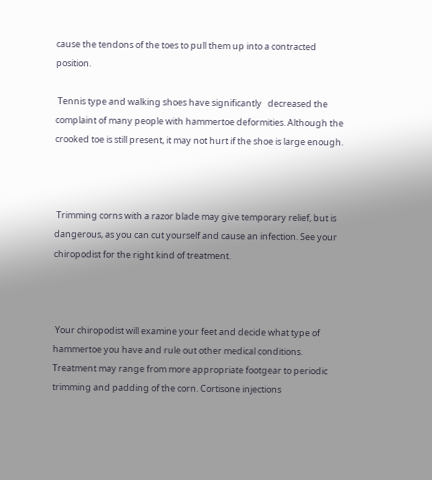cause the tendons of the toes to pull them up into a contracted position.

 Tennis type and walking shoes have significantly   decreased the complaint of many people with hammertoe deformities. Although the crooked toe is still present, it may not hurt if the shoe is large enough.



 Trimming corns with a razor blade may give temporary relief, but is dangerous, as you can cut yourself and cause an infection. See your chiropodist for the right kind of treatment.



 Your chiropodist will examine your feet and decide what type of hammertoe you have and rule out other medical conditions. Treatment may range from more appropriate footgear to periodic trimming and padding of the corn. Cortisone injections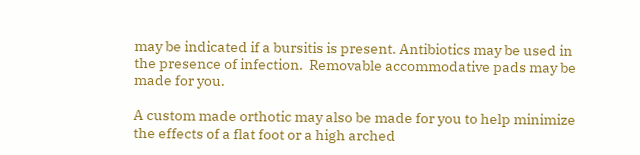may be indicated if a bursitis is present. Antibiotics may be used in the presence of infection.  Removable accommodative pads may be made for you.

A custom made orthotic may also be made for you to help minimize the effects of a flat foot or a high arched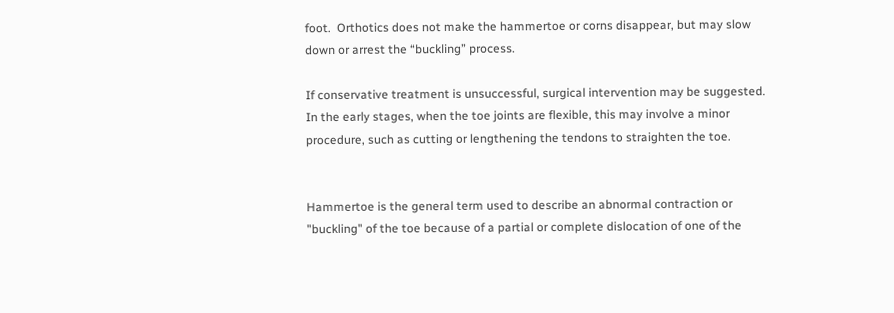foot.  Orthotics does not make the hammertoe or corns disappear, but may slow down or arrest the “buckling” process.

If conservative treatment is unsuccessful, surgical intervention may be suggested. In the early stages, when the toe joints are flexible, this may involve a minor procedure, such as cutting or lengthening the tendons to straighten the toe.


Hammertoe is the general term used to describe an abnormal contraction or "buckling" of the toe because of a partial or complete dislocation of one of the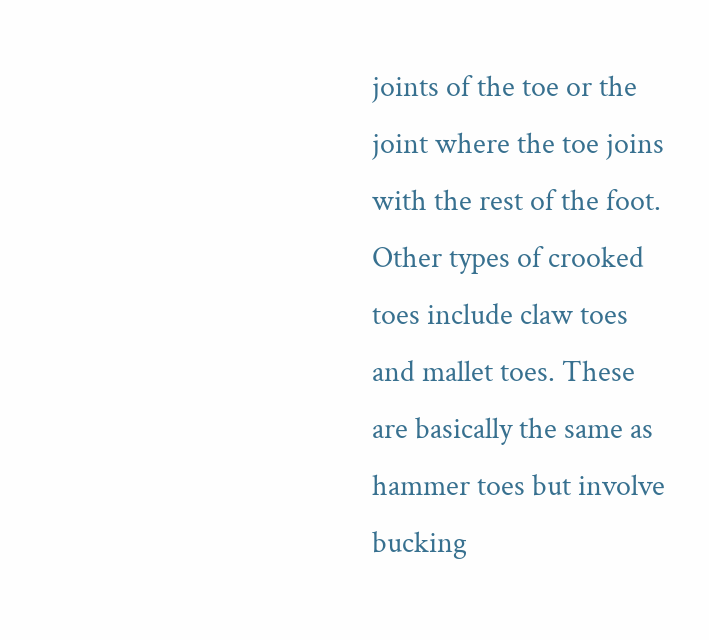joints of the toe or the joint where the toe joins with the rest of the foot. Other types of crooked toes include claw toes and mallet toes. These are basically the same as hammer toes but involve bucking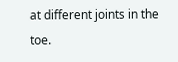at different joints in the toe.